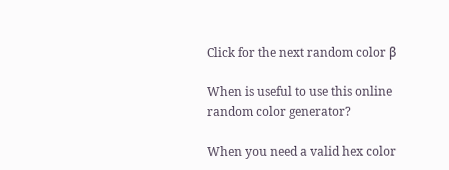Click for the next random color β

When is useful to use this online random color generator?

When you need a valid hex color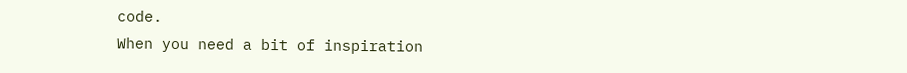code.
When you need a bit of inspiration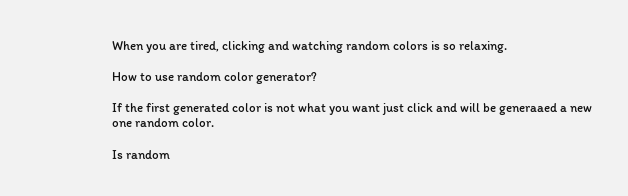When you are tired, clicking and watching random colors is so relaxing.

How to use random color generator?

If the first generated color is not what you want just click and will be generaaed a new one random color.

Is random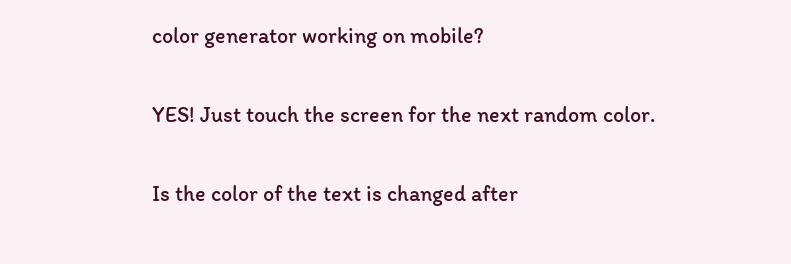color generator working on mobile?

YES! Just touch the screen for the next random color.

Is the color of the text is changed after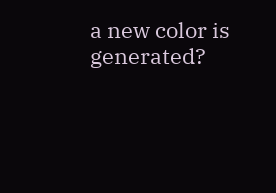a new color is generated?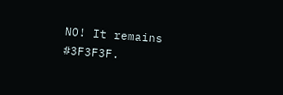NO! It remains #3F3F3F.